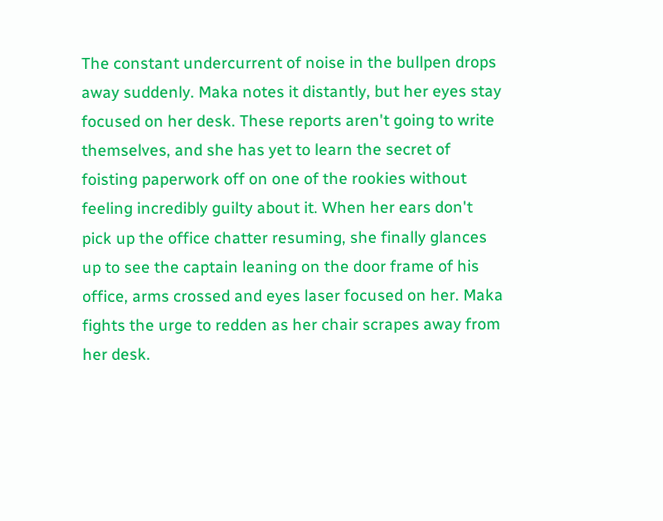The constant undercurrent of noise in the bullpen drops away suddenly. Maka notes it distantly, but her eyes stay focused on her desk. These reports aren't going to write themselves, and she has yet to learn the secret of foisting paperwork off on one of the rookies without feeling incredibly guilty about it. When her ears don't pick up the office chatter resuming, she finally glances up to see the captain leaning on the door frame of his office, arms crossed and eyes laser focused on her. Maka fights the urge to redden as her chair scrapes away from her desk.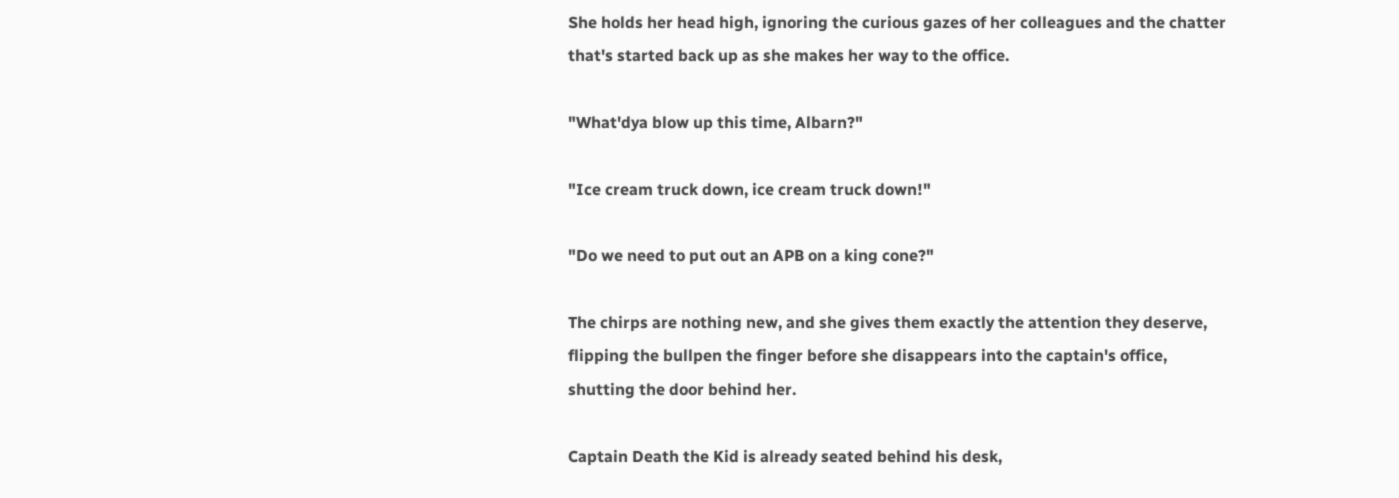She holds her head high, ignoring the curious gazes of her colleagues and the chatter that's started back up as she makes her way to the office.

"What'dya blow up this time, Albarn?"

"Ice cream truck down, ice cream truck down!"

"Do we need to put out an APB on a king cone?"

The chirps are nothing new, and she gives them exactly the attention they deserve, flipping the bullpen the finger before she disappears into the captain's office, shutting the door behind her.

Captain Death the Kid is already seated behind his desk,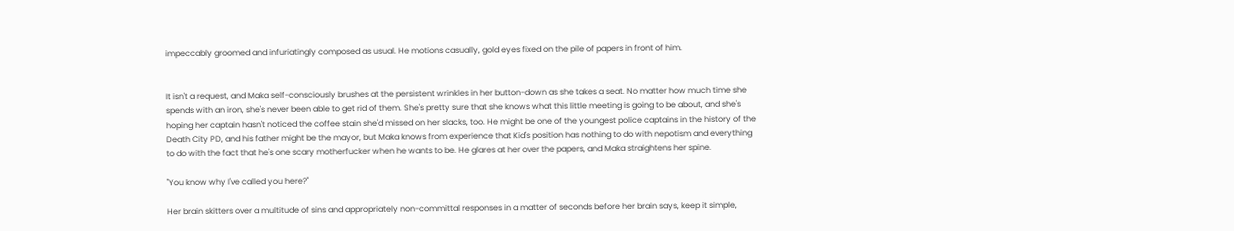impeccably groomed and infuriatingly composed as usual. He motions casually, gold eyes fixed on the pile of papers in front of him.


It isn't a request, and Maka self-consciously brushes at the persistent wrinkles in her button-down as she takes a seat. No matter how much time she spends with an iron, she's never been able to get rid of them. She's pretty sure that she knows what this little meeting is going to be about, and she's hoping her captain hasn't noticed the coffee stain she'd missed on her slacks, too. He might be one of the youngest police captains in the history of the Death City PD, and his father might be the mayor, but Maka knows from experience that Kid's position has nothing to do with nepotism and everything to do with the fact that he's one scary motherfucker when he wants to be. He glares at her over the papers, and Maka straightens her spine.

"You know why I've called you here?"

Her brain skitters over a multitude of sins and appropriately non-committal responses in a matter of seconds before her brain says, keep it simple,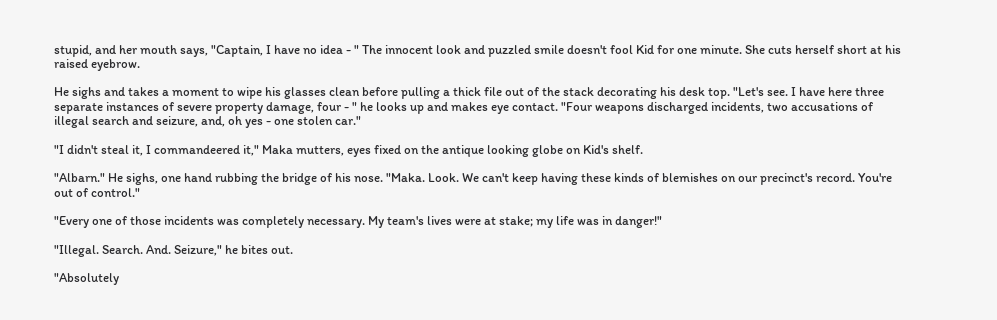stupid, and her mouth says, "Captain, I have no idea - " The innocent look and puzzled smile doesn't fool Kid for one minute. She cuts herself short at his raised eyebrow.

He sighs and takes a moment to wipe his glasses clean before pulling a thick file out of the stack decorating his desk top. "Let's see. I have here three separate instances of severe property damage, four - " he looks up and makes eye contact. "Four weapons discharged incidents, two accusations of illegal search and seizure, and, oh yes - one stolen car."

"I didn't steal it, I commandeered it," Maka mutters, eyes fixed on the antique looking globe on Kid's shelf.

"Albarn." He sighs, one hand rubbing the bridge of his nose. "Maka. Look. We can't keep having these kinds of blemishes on our precinct's record. You're out of control."

"Every one of those incidents was completely necessary. My team's lives were at stake; my life was in danger!"

"Illegal. Search. And. Seizure," he bites out.

"Absolutely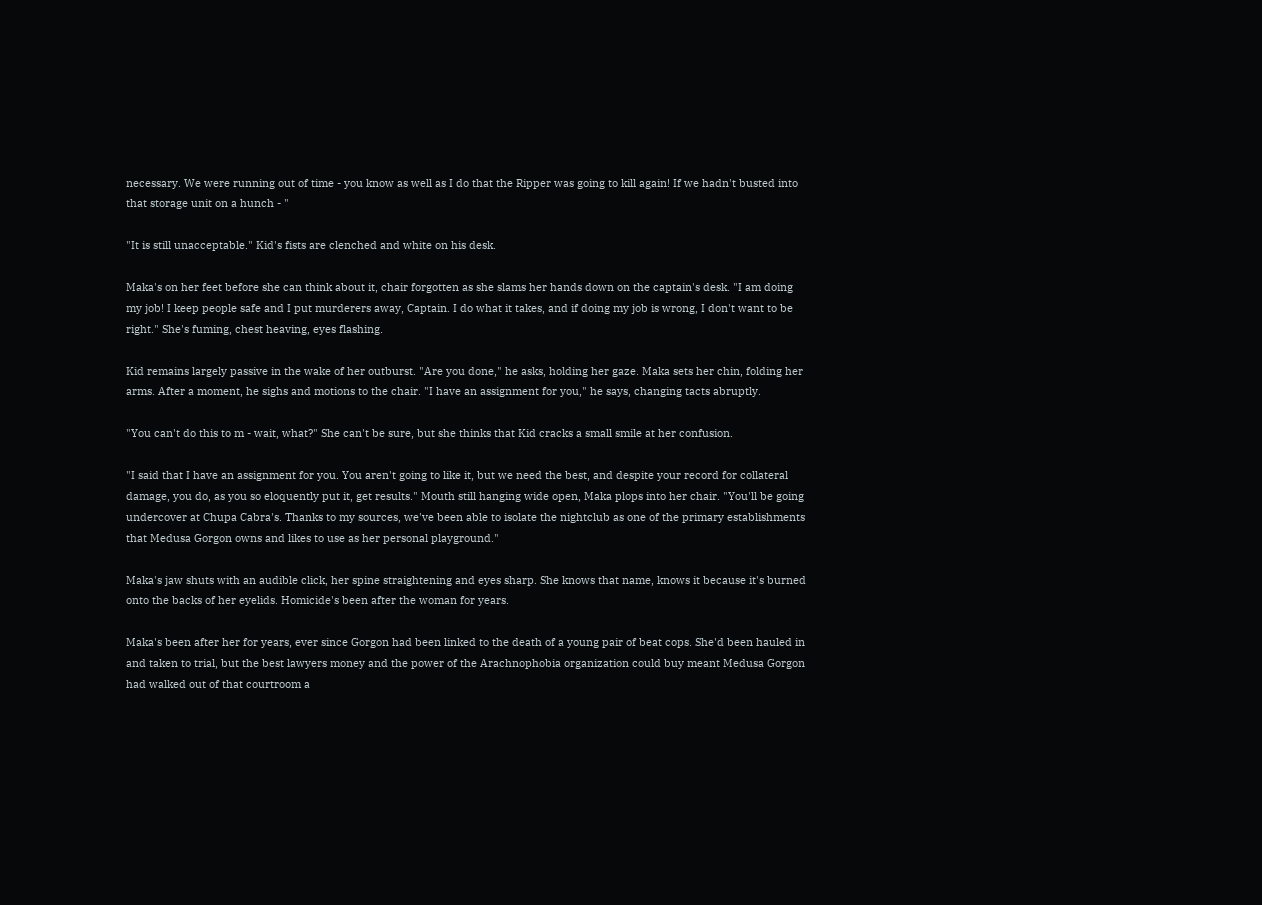necessary. We were running out of time - you know as well as I do that the Ripper was going to kill again! If we hadn't busted into that storage unit on a hunch - "

"It is still unacceptable." Kid's fists are clenched and white on his desk.

Maka's on her feet before she can think about it, chair forgotten as she slams her hands down on the captain's desk. "I am doing my job! I keep people safe and I put murderers away, Captain. I do what it takes, and if doing my job is wrong, I don't want to be right." She's fuming, chest heaving, eyes flashing.

Kid remains largely passive in the wake of her outburst. "Are you done," he asks, holding her gaze. Maka sets her chin, folding her arms. After a moment, he sighs and motions to the chair. "I have an assignment for you," he says, changing tacts abruptly.

"You can't do this to m - wait, what?" She can't be sure, but she thinks that Kid cracks a small smile at her confusion.

"I said that I have an assignment for you. You aren't going to like it, but we need the best, and despite your record for collateral damage, you do, as you so eloquently put it, get results." Mouth still hanging wide open, Maka plops into her chair. "You'll be going undercover at Chupa Cabra's. Thanks to my sources, we've been able to isolate the nightclub as one of the primary establishments that Medusa Gorgon owns and likes to use as her personal playground."

Maka's jaw shuts with an audible click, her spine straightening and eyes sharp. She knows that name, knows it because it's burned onto the backs of her eyelids. Homicide's been after the woman for years.

Maka's been after her for years, ever since Gorgon had been linked to the death of a young pair of beat cops. She'd been hauled in and taken to trial, but the best lawyers money and the power of the Arachnophobia organization could buy meant Medusa Gorgon had walked out of that courtroom a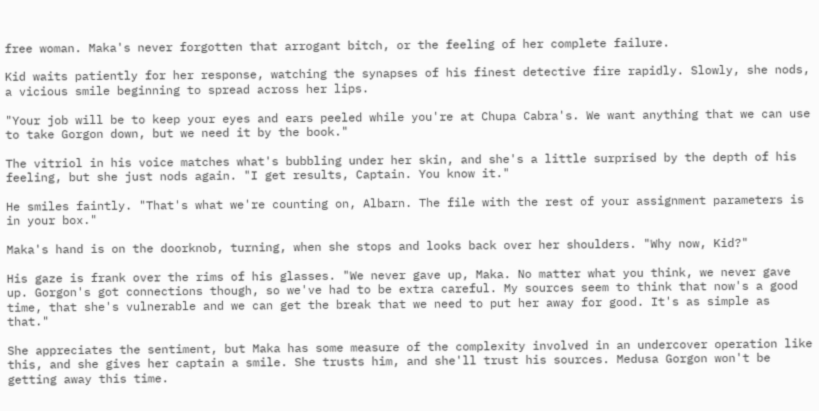free woman. Maka's never forgotten that arrogant bitch, or the feeling of her complete failure.

Kid waits patiently for her response, watching the synapses of his finest detective fire rapidly. Slowly, she nods, a vicious smile beginning to spread across her lips.

"Your job will be to keep your eyes and ears peeled while you're at Chupa Cabra's. We want anything that we can use to take Gorgon down, but we need it by the book."

The vitriol in his voice matches what's bubbling under her skin, and she's a little surprised by the depth of his feeling, but she just nods again. "I get results, Captain. You know it."

He smiles faintly. "That's what we're counting on, Albarn. The file with the rest of your assignment parameters is in your box."

Maka's hand is on the doorknob, turning, when she stops and looks back over her shoulders. "Why now, Kid?"

His gaze is frank over the rims of his glasses. "We never gave up, Maka. No matter what you think, we never gave up. Gorgon's got connections though, so we've had to be extra careful. My sources seem to think that now's a good time, that she's vulnerable and we can get the break that we need to put her away for good. It's as simple as that."

She appreciates the sentiment, but Maka has some measure of the complexity involved in an undercover operation like this, and she gives her captain a smile. She trusts him, and she'll trust his sources. Medusa Gorgon won't be getting away this time.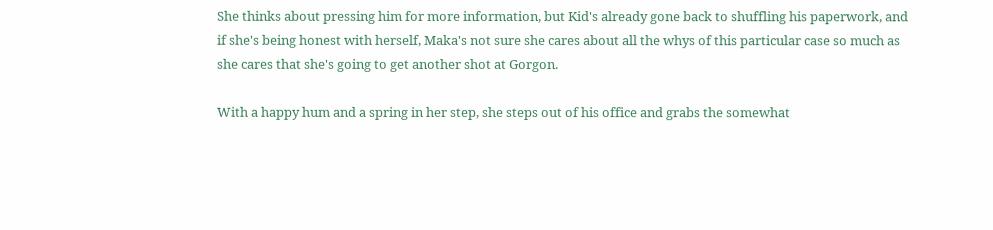She thinks about pressing him for more information, but Kid's already gone back to shuffling his paperwork, and if she's being honest with herself, Maka's not sure she cares about all the whys of this particular case so much as she cares that she's going to get another shot at Gorgon.

With a happy hum and a spring in her step, she steps out of his office and grabs the somewhat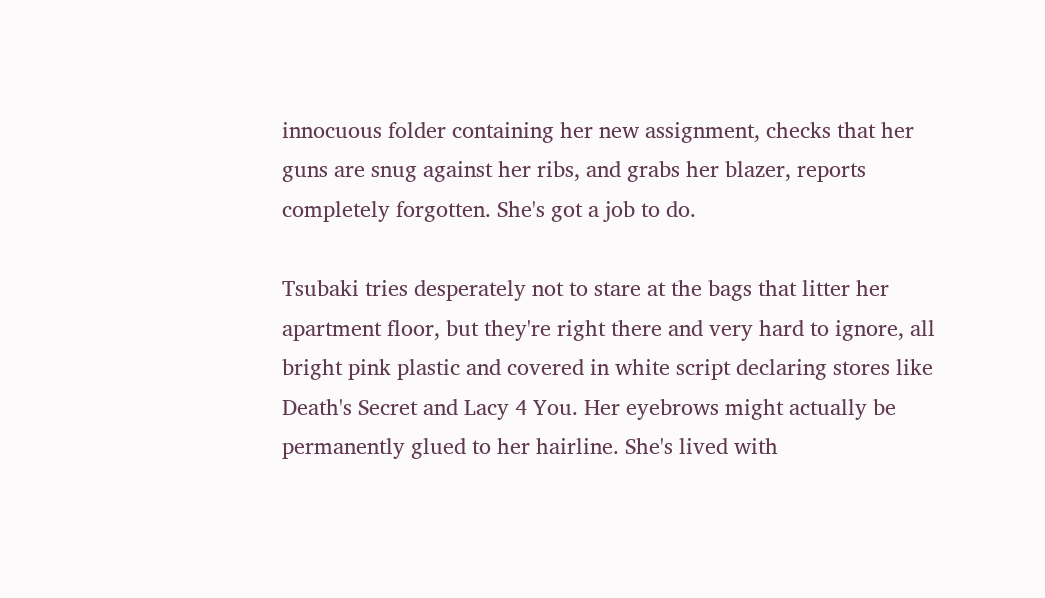innocuous folder containing her new assignment, checks that her guns are snug against her ribs, and grabs her blazer, reports completely forgotten. She's got a job to do.

Tsubaki tries desperately not to stare at the bags that litter her apartment floor, but they're right there and very hard to ignore, all bright pink plastic and covered in white script declaring stores like Death's Secret and Lacy 4 You. Her eyebrows might actually be permanently glued to her hairline. She's lived with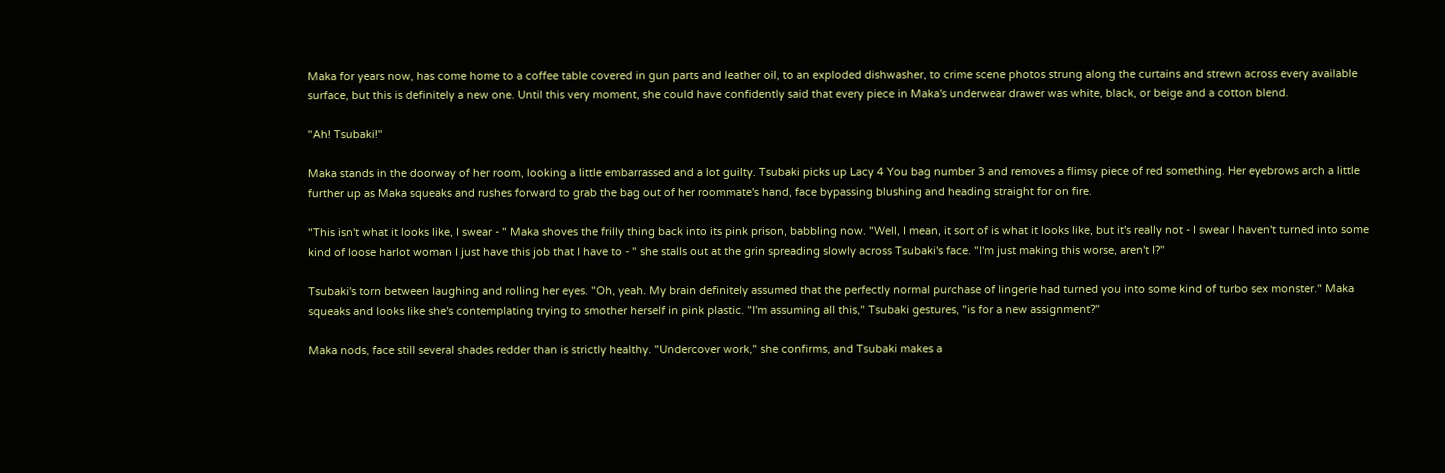Maka for years now, has come home to a coffee table covered in gun parts and leather oil, to an exploded dishwasher, to crime scene photos strung along the curtains and strewn across every available surface, but this is definitely a new one. Until this very moment, she could have confidently said that every piece in Maka's underwear drawer was white, black, or beige and a cotton blend.

"Ah! Tsubaki!"

Maka stands in the doorway of her room, looking a little embarrassed and a lot guilty. Tsubaki picks up Lacy 4 You bag number 3 and removes a flimsy piece of red something. Her eyebrows arch a little further up as Maka squeaks and rushes forward to grab the bag out of her roommate's hand, face bypassing blushing and heading straight for on fire.

"This isn't what it looks like, I swear - " Maka shoves the frilly thing back into its pink prison, babbling now. "Well, I mean, it sort of is what it looks like, but it's really not - I swear I haven't turned into some kind of loose harlot woman I just have this job that I have to - " she stalls out at the grin spreading slowly across Tsubaki's face. "I'm just making this worse, aren't I?"

Tsubaki's torn between laughing and rolling her eyes. "Oh, yeah. My brain definitely assumed that the perfectly normal purchase of lingerie had turned you into some kind of turbo sex monster." Maka squeaks and looks like she's contemplating trying to smother herself in pink plastic. "I'm assuming all this," Tsubaki gestures, "is for a new assignment?"

Maka nods, face still several shades redder than is strictly healthy. "Undercover work," she confirms, and Tsubaki makes a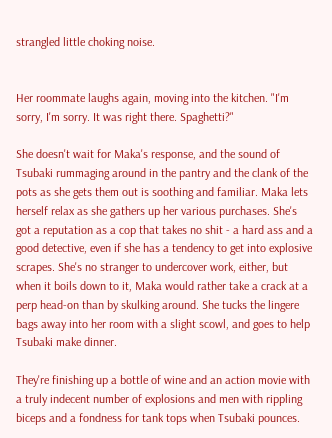strangled little choking noise.


Her roommate laughs again, moving into the kitchen. "I'm sorry, I'm sorry. It was right there. Spaghetti?"

She doesn't wait for Maka's response, and the sound of Tsubaki rummaging around in the pantry and the clank of the pots as she gets them out is soothing and familiar. Maka lets herself relax as she gathers up her various purchases. She's got a reputation as a cop that takes no shit - a hard ass and a good detective, even if she has a tendency to get into explosive scrapes. She's no stranger to undercover work, either, but when it boils down to it, Maka would rather take a crack at a perp head-on than by skulking around. She tucks the lingere bags away into her room with a slight scowl, and goes to help Tsubaki make dinner.

They're finishing up a bottle of wine and an action movie with a truly indecent number of explosions and men with rippling biceps and a fondness for tank tops when Tsubaki pounces.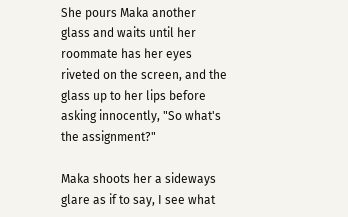She pours Maka another glass and waits until her roommate has her eyes riveted on the screen, and the glass up to her lips before asking innocently, "So what's the assignment?"

Maka shoots her a sideways glare as if to say, I see what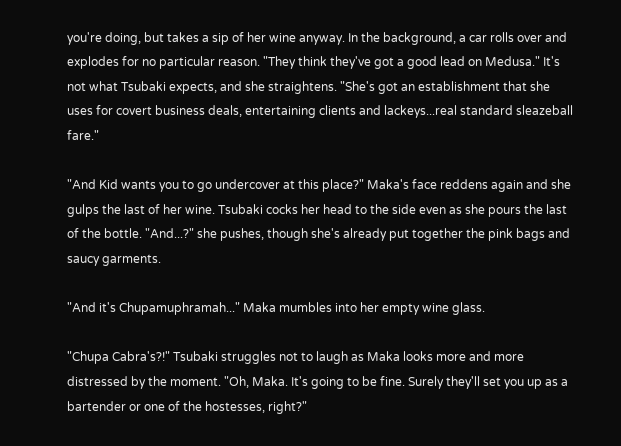you're doing, but takes a sip of her wine anyway. In the background, a car rolls over and explodes for no particular reason. "They think they've got a good lead on Medusa." It's not what Tsubaki expects, and she straightens. "She's got an establishment that she uses for covert business deals, entertaining clients and lackeys...real standard sleazeball fare."

"And Kid wants you to go undercover at this place?" Maka's face reddens again and she gulps the last of her wine. Tsubaki cocks her head to the side even as she pours the last of the bottle. "And...?" she pushes, though she's already put together the pink bags and saucy garments.

"And it's Chupamuphramah..." Maka mumbles into her empty wine glass.

"Chupa Cabra's?!" Tsubaki struggles not to laugh as Maka looks more and more distressed by the moment. "Oh, Maka. It's going to be fine. Surely they'll set you up as a bartender or one of the hostesses, right?"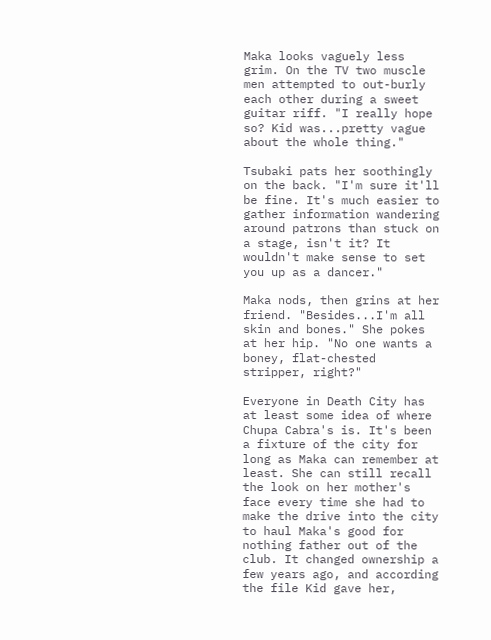Maka looks vaguely less grim. On the TV two muscle men attempted to out-burly each other during a sweet guitar riff. "I really hope so? Kid was...pretty vague about the whole thing."

Tsubaki pats her soothingly on the back. "I'm sure it'll be fine. It's much easier to gather information wandering around patrons than stuck on a stage, isn't it? It wouldn't make sense to set you up as a dancer."

Maka nods, then grins at her friend. "Besides...I'm all skin and bones." She pokes at her hip. "No one wants a boney, flat-chested stripper, right?"

Everyone in Death City has at least some idea of where Chupa Cabra's is. It's been a fixture of the city for long as Maka can remember at least. She can still recall the look on her mother's face every time she had to make the drive into the city to haul Maka's good for nothing father out of the club. It changed ownership a few years ago, and according the file Kid gave her,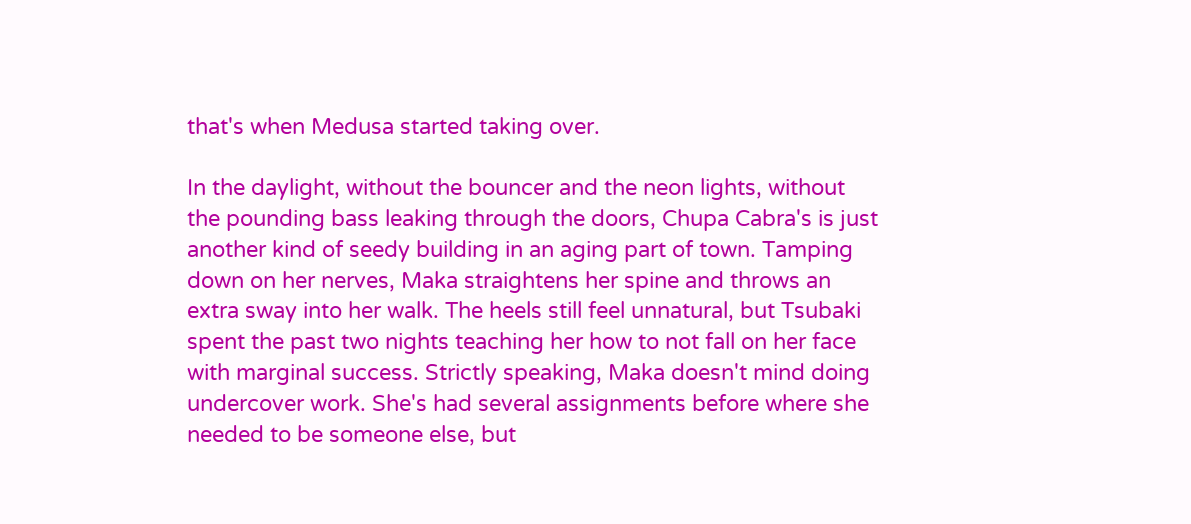that's when Medusa started taking over.

In the daylight, without the bouncer and the neon lights, without the pounding bass leaking through the doors, Chupa Cabra's is just another kind of seedy building in an aging part of town. Tamping down on her nerves, Maka straightens her spine and throws an extra sway into her walk. The heels still feel unnatural, but Tsubaki spent the past two nights teaching her how to not fall on her face with marginal success. Strictly speaking, Maka doesn't mind doing undercover work. She's had several assignments before where she needed to be someone else, but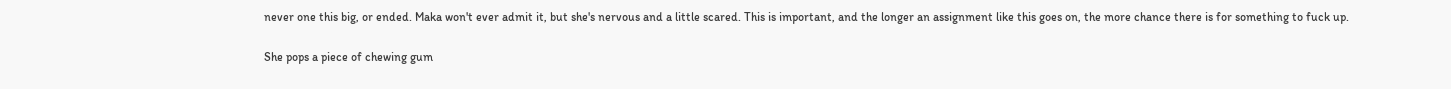never one this big, or ended. Maka won't ever admit it, but she's nervous and a little scared. This is important, and the longer an assignment like this goes on, the more chance there is for something to fuck up.

She pops a piece of chewing gum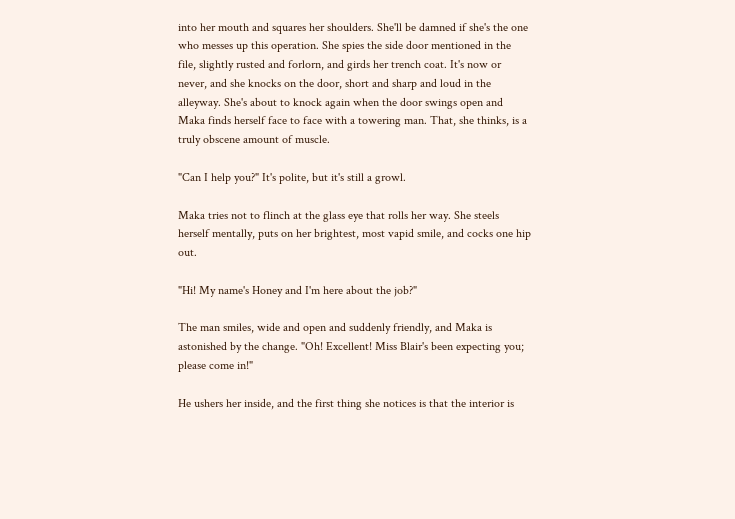into her mouth and squares her shoulders. She'll be damned if she's the one who messes up this operation. She spies the side door mentioned in the file, slightly rusted and forlorn, and girds her trench coat. It's now or never, and she knocks on the door, short and sharp and loud in the alleyway. She's about to knock again when the door swings open and Maka finds herself face to face with a towering man. That, she thinks, is a truly obscene amount of muscle.

"Can I help you?" It's polite, but it's still a growl.

Maka tries not to flinch at the glass eye that rolls her way. She steels herself mentally, puts on her brightest, most vapid smile, and cocks one hip out.

"Hi! My name's Honey and I'm here about the job?"

The man smiles, wide and open and suddenly friendly, and Maka is astonished by the change. "Oh! Excellent! Miss Blair's been expecting you; please come in!"

He ushers her inside, and the first thing she notices is that the interior is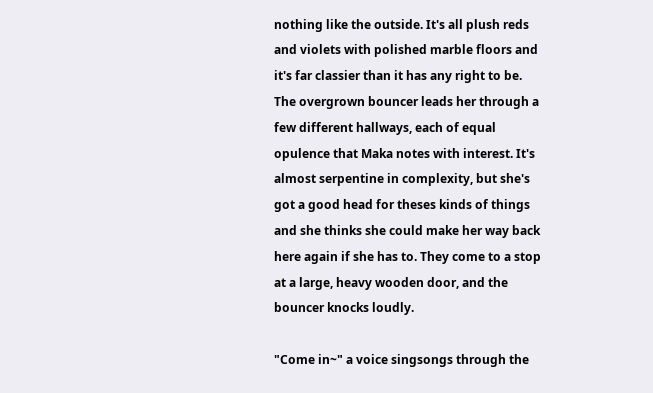nothing like the outside. It's all plush reds and violets with polished marble floors and it's far classier than it has any right to be. The overgrown bouncer leads her through a few different hallways, each of equal opulence that Maka notes with interest. It's almost serpentine in complexity, but she's got a good head for theses kinds of things and she thinks she could make her way back here again if she has to. They come to a stop at a large, heavy wooden door, and the bouncer knocks loudly.

"Come in~" a voice singsongs through the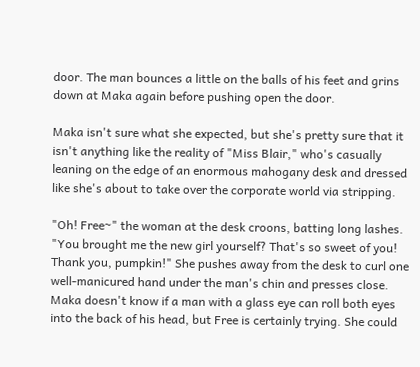door. The man bounces a little on the balls of his feet and grins down at Maka again before pushing open the door.

Maka isn't sure what she expected, but she's pretty sure that it isn't anything like the reality of "Miss Blair," who's casually leaning on the edge of an enormous mahogany desk and dressed like she's about to take over the corporate world via stripping.

"Oh! Free~" the woman at the desk croons, batting long lashes. "You brought me the new girl yourself? That's so sweet of you! Thank you, pumpkin!" She pushes away from the desk to curl one well-manicured hand under the man's chin and presses close. Maka doesn't know if a man with a glass eye can roll both eyes into the back of his head, but Free is certainly trying. She could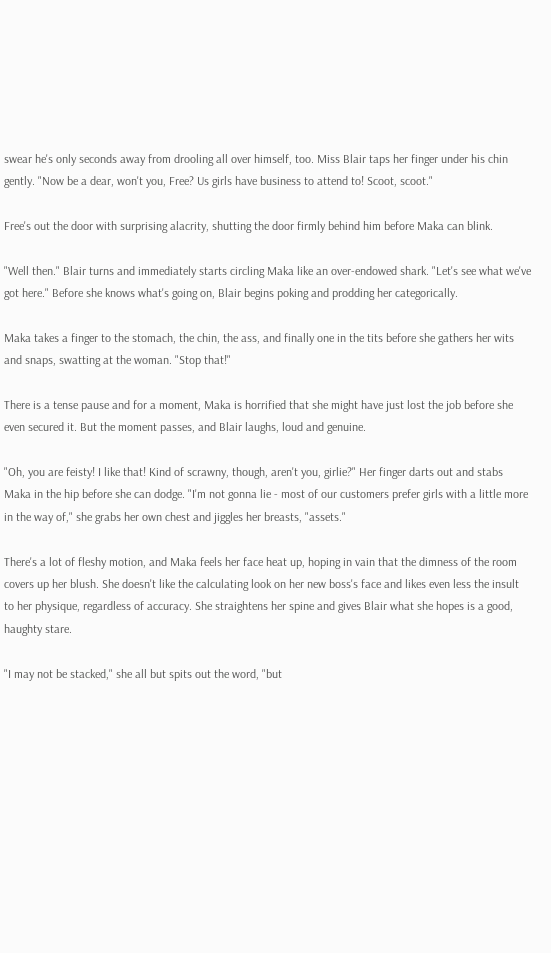swear he's only seconds away from drooling all over himself, too. Miss Blair taps her finger under his chin gently. "Now be a dear, won't you, Free? Us girls have business to attend to! Scoot, scoot."

Free's out the door with surprising alacrity, shutting the door firmly behind him before Maka can blink.

"Well then." Blair turns and immediately starts circling Maka like an over-endowed shark. "Let's see what we've got here." Before she knows what's going on, Blair begins poking and prodding her categorically.

Maka takes a finger to the stomach, the chin, the ass, and finally one in the tits before she gathers her wits and snaps, swatting at the woman. "Stop that!"

There is a tense pause and for a moment, Maka is horrified that she might have just lost the job before she even secured it. But the moment passes, and Blair laughs, loud and genuine.

"Oh, you are feisty! I like that! Kind of scrawny, though, aren't you, girlie?" Her finger darts out and stabs Maka in the hip before she can dodge. "I'm not gonna lie - most of our customers prefer girls with a little more in the way of," she grabs her own chest and jiggles her breasts, "assets."

There's a lot of fleshy motion, and Maka feels her face heat up, hoping in vain that the dimness of the room covers up her blush. She doesn't like the calculating look on her new boss's face and likes even less the insult to her physique, regardless of accuracy. She straightens her spine and gives Blair what she hopes is a good, haughty stare.

"I may not be stacked," she all but spits out the word, "but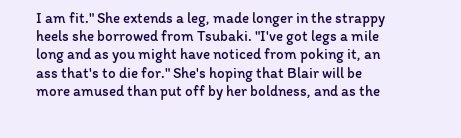I am fit." She extends a leg, made longer in the strappy heels she borrowed from Tsubaki. "I've got legs a mile long and as you might have noticed from poking it, an ass that's to die for." She's hoping that Blair will be more amused than put off by her boldness, and as the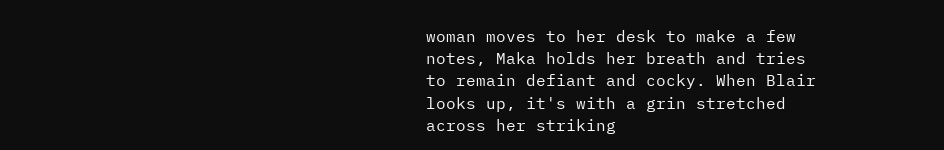woman moves to her desk to make a few notes, Maka holds her breath and tries to remain defiant and cocky. When Blair looks up, it's with a grin stretched across her striking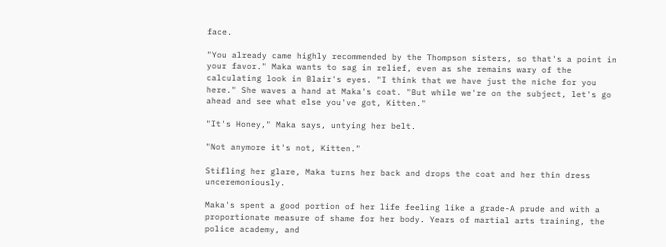face.

"You already came highly recommended by the Thompson sisters, so that's a point in your favor." Maka wants to sag in relief, even as she remains wary of the calculating look in Blair's eyes. "I think that we have just the niche for you here." She waves a hand at Maka's coat. "But while we're on the subject, let's go ahead and see what else you've got, Kitten."

"It's Honey," Maka says, untying her belt.

"Not anymore it's not, Kitten."

Stifling her glare, Maka turns her back and drops the coat and her thin dress unceremoniously.

Maka's spent a good portion of her life feeling like a grade-A prude and with a proportionate measure of shame for her body. Years of martial arts training, the police academy, and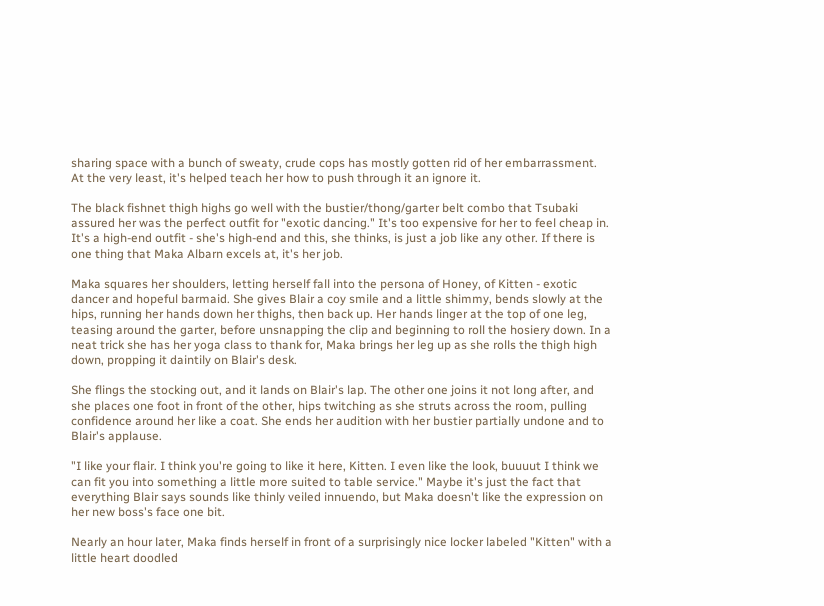sharing space with a bunch of sweaty, crude cops has mostly gotten rid of her embarrassment. At the very least, it's helped teach her how to push through it an ignore it.

The black fishnet thigh highs go well with the bustier/thong/garter belt combo that Tsubaki assured her was the perfect outfit for "exotic dancing." It's too expensive for her to feel cheap in. It's a high-end outfit - she's high-end and this, she thinks, is just a job like any other. If there is one thing that Maka Albarn excels at, it's her job.

Maka squares her shoulders, letting herself fall into the persona of Honey, of Kitten - exotic dancer and hopeful barmaid. She gives Blair a coy smile and a little shimmy, bends slowly at the hips, running her hands down her thighs, then back up. Her hands linger at the top of one leg, teasing around the garter, before unsnapping the clip and beginning to roll the hosiery down. In a neat trick she has her yoga class to thank for, Maka brings her leg up as she rolls the thigh high down, propping it daintily on Blair's desk.

She flings the stocking out, and it lands on Blair's lap. The other one joins it not long after, and she places one foot in front of the other, hips twitching as she struts across the room, pulling confidence around her like a coat. She ends her audition with her bustier partially undone and to Blair's applause.

"I like your flair. I think you're going to like it here, Kitten. I even like the look, buuuut I think we can fit you into something a little more suited to table service." Maybe it's just the fact that everything Blair says sounds like thinly veiled innuendo, but Maka doesn't like the expression on her new boss's face one bit.

Nearly an hour later, Maka finds herself in front of a surprisingly nice locker labeled "Kitten" with a little heart doodled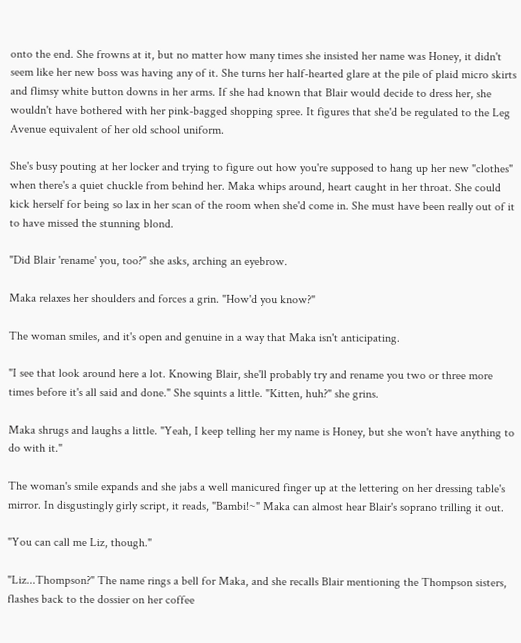onto the end. She frowns at it, but no matter how many times she insisted her name was Honey, it didn't seem like her new boss was having any of it. She turns her half-hearted glare at the pile of plaid micro skirts and flimsy white button downs in her arms. If she had known that Blair would decide to dress her, she wouldn't have bothered with her pink-bagged shopping spree. It figures that she'd be regulated to the Leg Avenue equivalent of her old school uniform.

She's busy pouting at her locker and trying to figure out how you're supposed to hang up her new "clothes" when there's a quiet chuckle from behind her. Maka whips around, heart caught in her throat. She could kick herself for being so lax in her scan of the room when she'd come in. She must have been really out of it to have missed the stunning blond.

"Did Blair 'rename' you, too?" she asks, arching an eyebrow.

Maka relaxes her shoulders and forces a grin. "How'd you know?"

The woman smiles, and it's open and genuine in a way that Maka isn't anticipating.

"I see that look around here a lot. Knowing Blair, she'll probably try and rename you two or three more times before it's all said and done." She squints a little. "Kitten, huh?" she grins.

Maka shrugs and laughs a little. "Yeah, I keep telling her my name is Honey, but she won't have anything to do with it."

The woman's smile expands and she jabs a well manicured finger up at the lettering on her dressing table's mirror. In disgustingly girly script, it reads, "Bambi!~" Maka can almost hear Blair's soprano trilling it out.

"You can call me Liz, though."

"Liz...Thompson?" The name rings a bell for Maka, and she recalls Blair mentioning the Thompson sisters, flashes back to the dossier on her coffee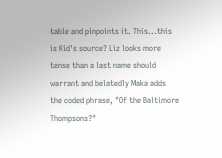table and pinpoints it. This...this is Kid's source? Liz looks more tense than a last name should warrant and belatedly Maka adds the coded phrase, "Of the Baltimore Thompsons?"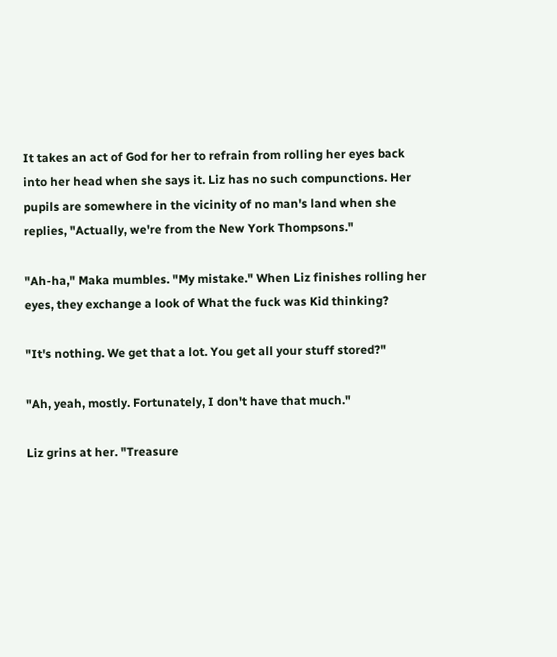It takes an act of God for her to refrain from rolling her eyes back into her head when she says it. Liz has no such compunctions. Her pupils are somewhere in the vicinity of no man's land when she replies, "Actually, we're from the New York Thompsons."

"Ah-ha," Maka mumbles. "My mistake." When Liz finishes rolling her eyes, they exchange a look of What the fuck was Kid thinking?

"It's nothing. We get that a lot. You get all your stuff stored?"

"Ah, yeah, mostly. Fortunately, I don't have that much."

Liz grins at her. "Treasure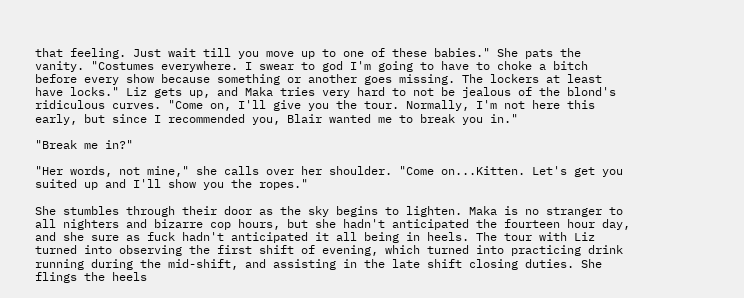that feeling. Just wait till you move up to one of these babies." She pats the vanity. "Costumes everywhere. I swear to god I'm going to have to choke a bitch before every show because something or another goes missing. The lockers at least have locks." Liz gets up, and Maka tries very hard to not be jealous of the blond's ridiculous curves. "Come on, I'll give you the tour. Normally, I'm not here this early, but since I recommended you, Blair wanted me to break you in."

"Break me in?"

"Her words, not mine," she calls over her shoulder. "Come on...Kitten. Let's get you suited up and I'll show you the ropes."

She stumbles through their door as the sky begins to lighten. Maka is no stranger to all nighters and bizarre cop hours, but she hadn't anticipated the fourteen hour day, and she sure as fuck hadn't anticipated it all being in heels. The tour with Liz turned into observing the first shift of evening, which turned into practicing drink running during the mid-shift, and assisting in the late shift closing duties. She flings the heels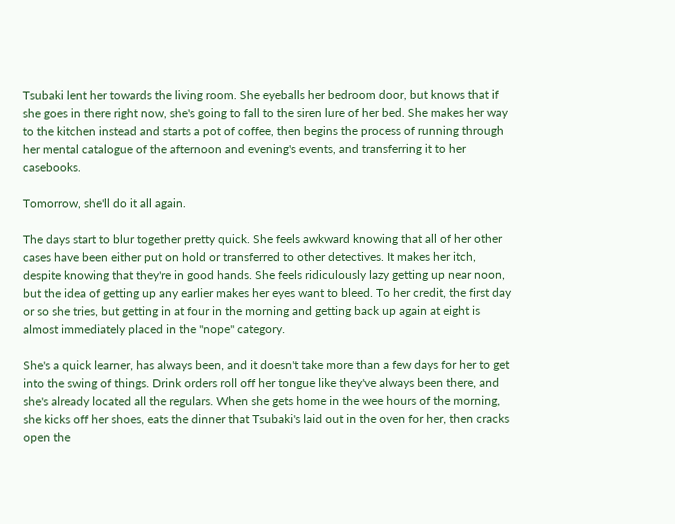Tsubaki lent her towards the living room. She eyeballs her bedroom door, but knows that if she goes in there right now, she's going to fall to the siren lure of her bed. She makes her way to the kitchen instead and starts a pot of coffee, then begins the process of running through her mental catalogue of the afternoon and evening's events, and transferring it to her casebooks.

Tomorrow, she'll do it all again.

The days start to blur together pretty quick. She feels awkward knowing that all of her other cases have been either put on hold or transferred to other detectives. It makes her itch, despite knowing that they're in good hands. She feels ridiculously lazy getting up near noon, but the idea of getting up any earlier makes her eyes want to bleed. To her credit, the first day or so she tries, but getting in at four in the morning and getting back up again at eight is almost immediately placed in the "nope" category.

She's a quick learner, has always been, and it doesn't take more than a few days for her to get into the swing of things. Drink orders roll off her tongue like they've always been there, and she's already located all the regulars. When she gets home in the wee hours of the morning, she kicks off her shoes, eats the dinner that Tsubaki's laid out in the oven for her, then cracks open the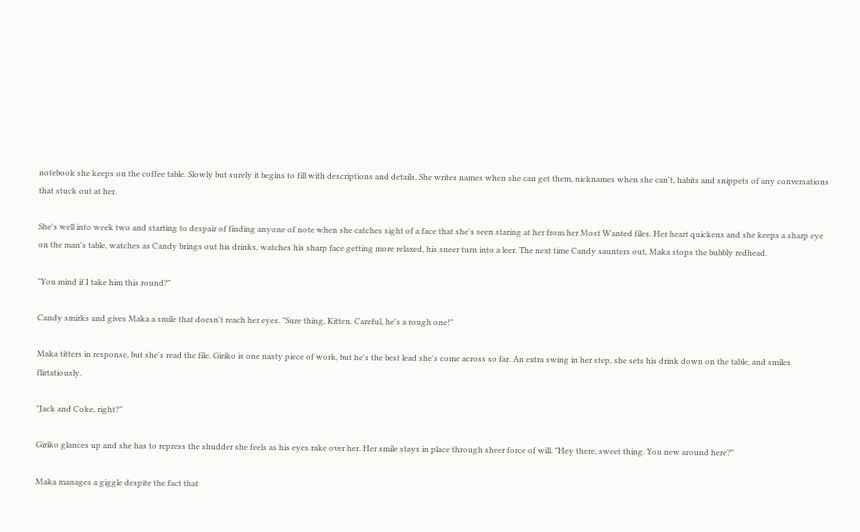notebook she keeps on the coffee table. Slowly but surely it begins to fill with descriptions and details. She writes names when she can get them, nicknames when she can't, habits and snippets of any conversations that stuck out at her.

She's well into week two and starting to despair of finding anyone of note when she catches sight of a face that she's seen staring at her from her Most Wanted files. Her heart quickens and she keeps a sharp eye on the man's table, watches as Candy brings out his drinks, watches his sharp face getting more relaxed, his sneer turn into a leer. The next time Candy saunters out, Maka stops the bubbly redhead.

"You mind if I take him this round?"

Candy smirks and gives Maka a smile that doesn't reach her eyes. "Sure thing, Kitten. Careful, he's a rough one!"

Maka titters in response, but she's read the file. Giriko is one nasty piece of work, but he's the best lead she's come across so far. An extra swing in her step, she sets his drink down on the table, and smiles flirtatiously.

"Jack and Coke, right?"

Giriko glances up and she has to repress the shudder she feels as his eyes rake over her. Her smile stays in place through sheer force of will. "Hey there, sweet thing. You new around here?"

Maka manages a giggle despite the fact that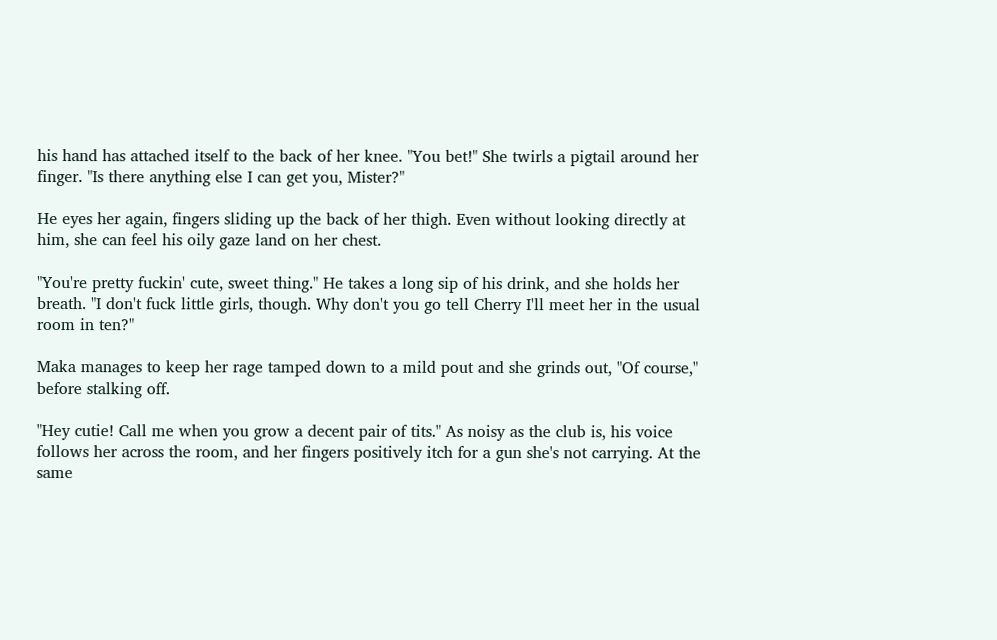his hand has attached itself to the back of her knee. "You bet!" She twirls a pigtail around her finger. "Is there anything else I can get you, Mister?"

He eyes her again, fingers sliding up the back of her thigh. Even without looking directly at him, she can feel his oily gaze land on her chest.

"You're pretty fuckin' cute, sweet thing." He takes a long sip of his drink, and she holds her breath. "I don't fuck little girls, though. Why don't you go tell Cherry I'll meet her in the usual room in ten?"

Maka manages to keep her rage tamped down to a mild pout and she grinds out, "Of course," before stalking off.

"Hey cutie! Call me when you grow a decent pair of tits." As noisy as the club is, his voice follows her across the room, and her fingers positively itch for a gun she's not carrying. At the same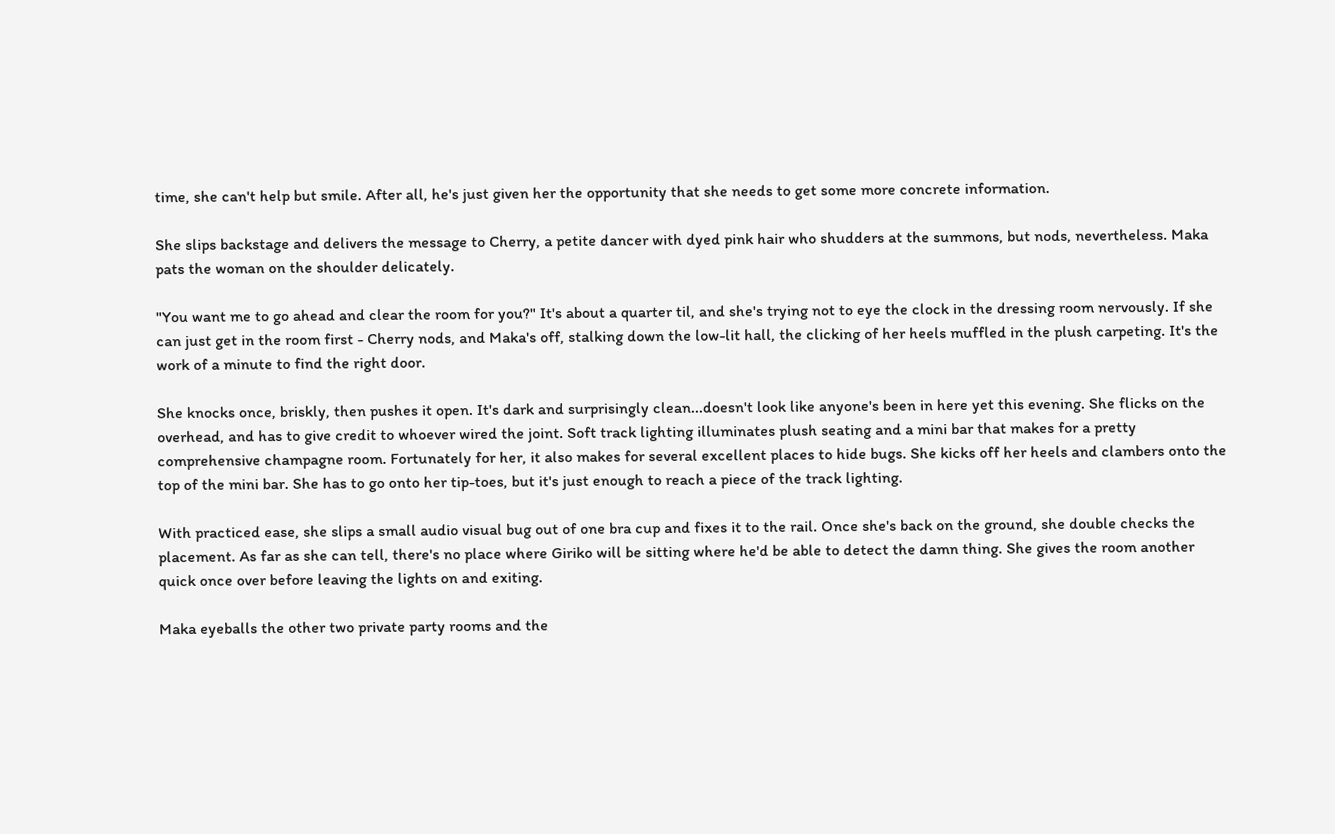time, she can't help but smile. After all, he's just given her the opportunity that she needs to get some more concrete information.

She slips backstage and delivers the message to Cherry, a petite dancer with dyed pink hair who shudders at the summons, but nods, nevertheless. Maka pats the woman on the shoulder delicately.

"You want me to go ahead and clear the room for you?" It's about a quarter til, and she's trying not to eye the clock in the dressing room nervously. If she can just get in the room first - Cherry nods, and Maka's off, stalking down the low-lit hall, the clicking of her heels muffled in the plush carpeting. It's the work of a minute to find the right door.

She knocks once, briskly, then pushes it open. It's dark and surprisingly clean...doesn't look like anyone's been in here yet this evening. She flicks on the overhead, and has to give credit to whoever wired the joint. Soft track lighting illuminates plush seating and a mini bar that makes for a pretty comprehensive champagne room. Fortunately for her, it also makes for several excellent places to hide bugs. She kicks off her heels and clambers onto the top of the mini bar. She has to go onto her tip-toes, but it's just enough to reach a piece of the track lighting.

With practiced ease, she slips a small audio visual bug out of one bra cup and fixes it to the rail. Once she's back on the ground, she double checks the placement. As far as she can tell, there's no place where Giriko will be sitting where he'd be able to detect the damn thing. She gives the room another quick once over before leaving the lights on and exiting.

Maka eyeballs the other two private party rooms and the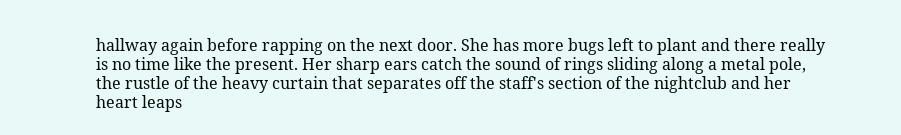hallway again before rapping on the next door. She has more bugs left to plant and there really is no time like the present. Her sharp ears catch the sound of rings sliding along a metal pole, the rustle of the heavy curtain that separates off the staff's section of the nightclub and her heart leaps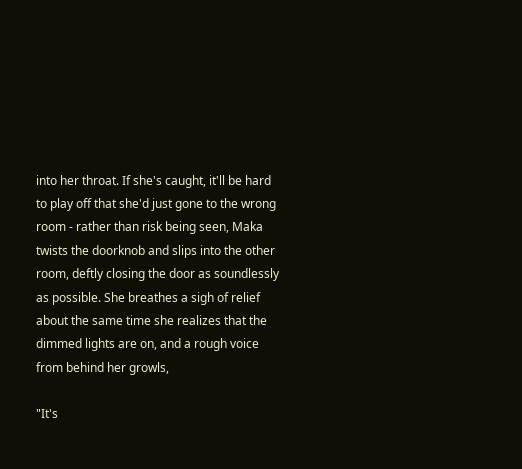into her throat. If she's caught, it'll be hard to play off that she'd just gone to the wrong room - rather than risk being seen, Maka twists the doorknob and slips into the other room, deftly closing the door as soundlessly as possible. She breathes a sigh of relief about the same time she realizes that the dimmed lights are on, and a rough voice from behind her growls,

"It's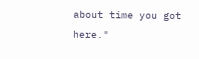about time you got here."